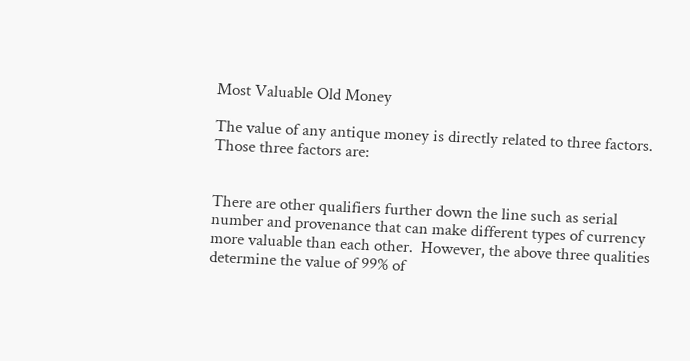Most Valuable Old Money

The value of any antique money is directly related to three factors.  Those three factors are:


There are other qualifiers further down the line such as serial number and provenance that can make different types of currency more valuable than each other.  However, the above three qualities determine the value of 99% of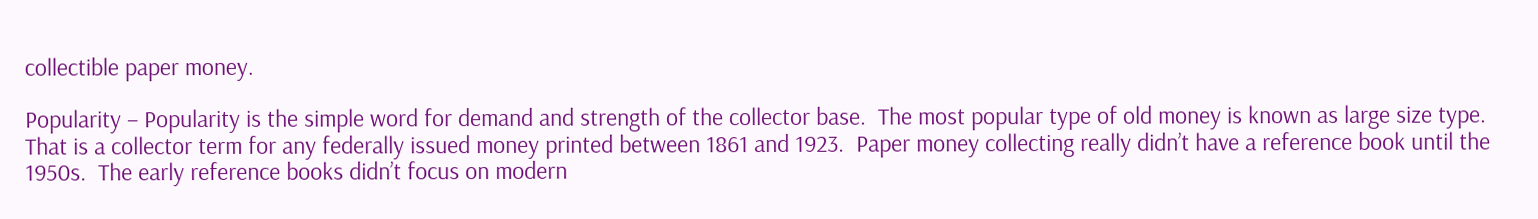collectible paper money.

Popularity – Popularity is the simple word for demand and strength of the collector base.  The most popular type of old money is known as large size type.  That is a collector term for any federally issued money printed between 1861 and 1923.  Paper money collecting really didn’t have a reference book until the 1950s.  The early reference books didn’t focus on modern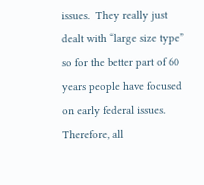issues.  They really just dealt with “large size type” so for the better part of 60 years people have focused on early federal issues.  Therefore, all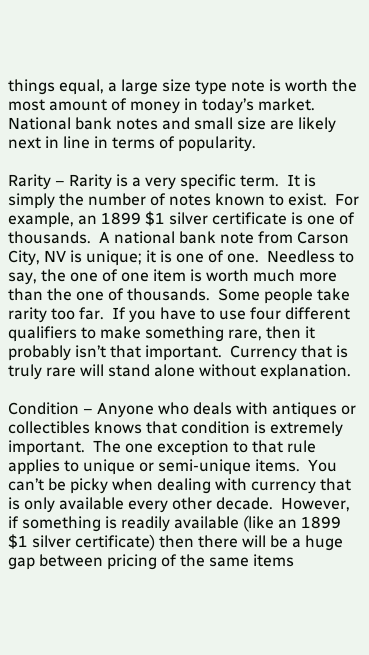things equal, a large size type note is worth the most amount of money in today’s market.  National bank notes and small size are likely next in line in terms of popularity.

Rarity – Rarity is a very specific term.  It is simply the number of notes known to exist.  For example, an 1899 $1 silver certificate is one of thousands.  A national bank note from Carson City, NV is unique; it is one of one.  Needless to say, the one of one item is worth much more than the one of thousands.  Some people take rarity too far.  If you have to use four different qualifiers to make something rare, then it probably isn’t that important.  Currency that is truly rare will stand alone without explanation.

Condition – Anyone who deals with antiques or collectibles knows that condition is extremely important.  The one exception to that rule applies to unique or semi-unique items.  You can’t be picky when dealing with currency that is only available every other decade.  However, if something is readily available (like an 1899 $1 silver certificate) then there will be a huge gap between pricing of the same items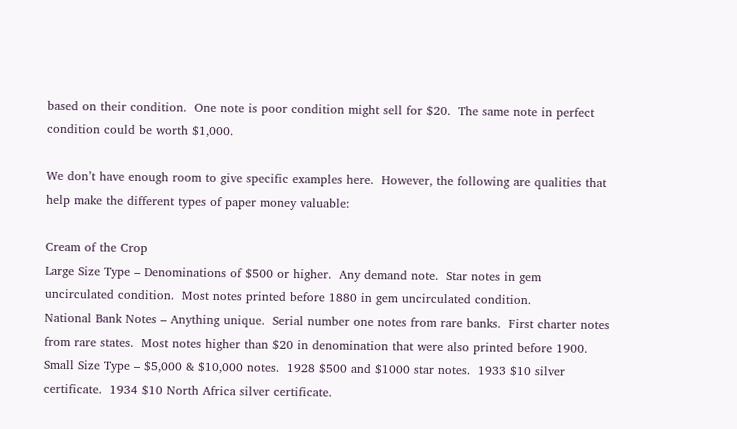based on their condition.  One note is poor condition might sell for $20.  The same note in perfect condition could be worth $1,000.

We don’t have enough room to give specific examples here.  However, the following are qualities that help make the different types of paper money valuable:

Cream of the Crop
Large Size Type – Denominations of $500 or higher.  Any demand note.  Star notes in gem uncirculated condition.  Most notes printed before 1880 in gem uncirculated condition.
National Bank Notes – Anything unique.  Serial number one notes from rare banks.  First charter notes from rare states.  Most notes higher than $20 in denomination that were also printed before 1900.
Small Size Type – $5,000 & $10,000 notes.  1928 $500 and $1000 star notes.  1933 $10 silver certificate.  1934 $10 North Africa silver certificate.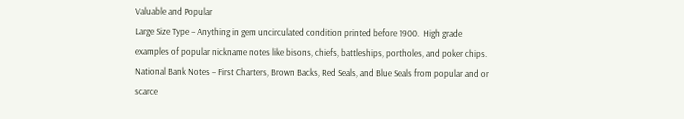Valuable and Popular
Large Size Type – Anything in gem uncirculated condition printed before 1900.  High grade examples of popular nickname notes like bisons, chiefs, battleships, portholes, and poker chips.
National Bank Notes – First Charters, Brown Backs, Red Seals, and Blue Seals from popular and or scarce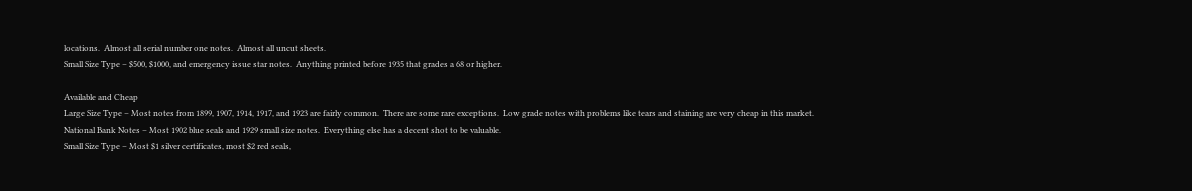locations.  Almost all serial number one notes.  Almost all uncut sheets.
Small Size Type – $500, $1000, and emergency issue star notes.  Anything printed before 1935 that grades a 68 or higher.

Available and Cheap
Large Size Type – Most notes from 1899, 1907, 1914, 1917, and 1923 are fairly common.  There are some rare exceptions.  Low grade notes with problems like tears and staining are very cheap in this market.
National Bank Notes – Most 1902 blue seals and 1929 small size notes.  Everything else has a decent shot to be valuable.
Small Size Type – Most $1 silver certificates, most $2 red seals,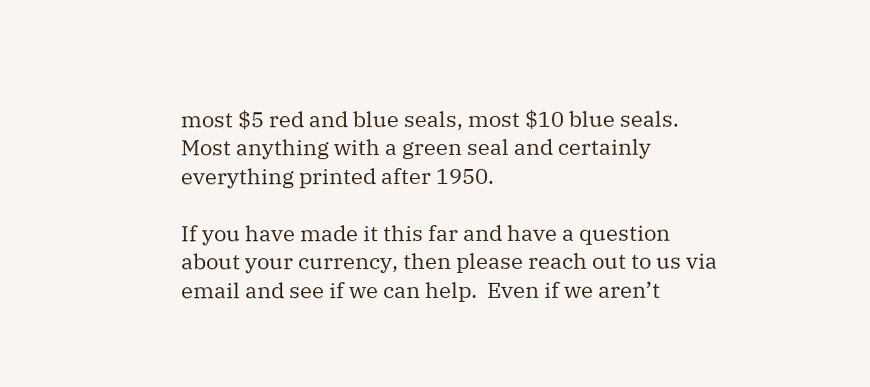most $5 red and blue seals, most $10 blue seals.  Most anything with a green seal and certainly everything printed after 1950.

If you have made it this far and have a question about your currency, then please reach out to us via email and see if we can help.  Even if we aren’t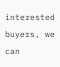interested buyers, we can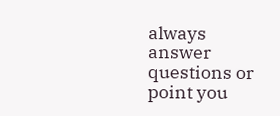always answer questions or point you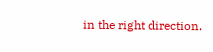in the right direction.